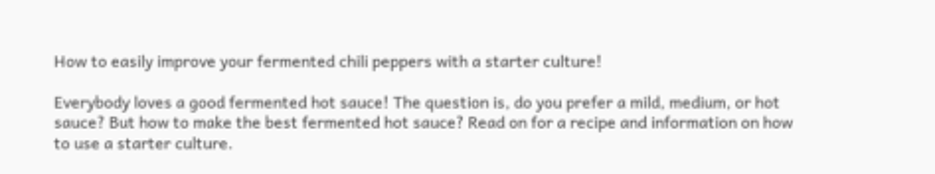How to easily improve your fermented chili peppers with a starter culture!

Everybody loves a good fermented hot sauce! The question is, do you prefer a mild, medium, or hot sauce? But how to make the best fermented hot sauce? Read on for a recipe and information on how to use a starter culture.